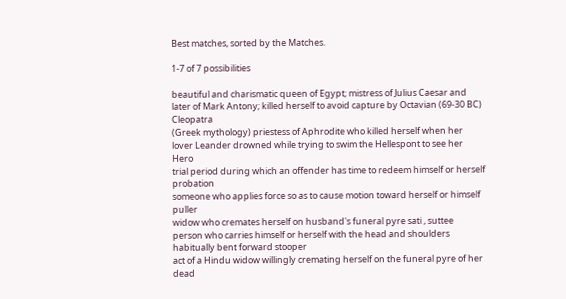Best matches, sorted by the Matches.

1-7 of 7 possibilities

beautiful and charismatic queen of Egypt; mistress of Julius Caesar and later of Mark Antony; killed herself to avoid capture by Octavian (69-30 BC) Cleopatra
(Greek mythology) priestess of Aphrodite who killed herself when her lover Leander drowned while trying to swim the Hellespont to see her Hero
trial period during which an offender has time to redeem himself or herself probation
someone who applies force so as to cause motion toward herself or himself puller
widow who cremates herself on husband's funeral pyre sati , suttee
person who carries himself or herself with the head and shoulders habitually bent forward stooper
act of a Hindu widow willingly cremating herself on the funeral pyre of her dead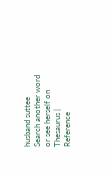husband suttee
Search another word or see herself on Thesaurus | Reference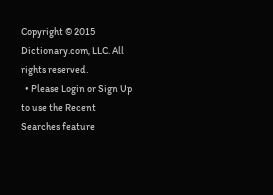Copyright © 2015 Dictionary.com, LLC. All rights reserved.
  • Please Login or Sign Up to use the Recent Searches feature